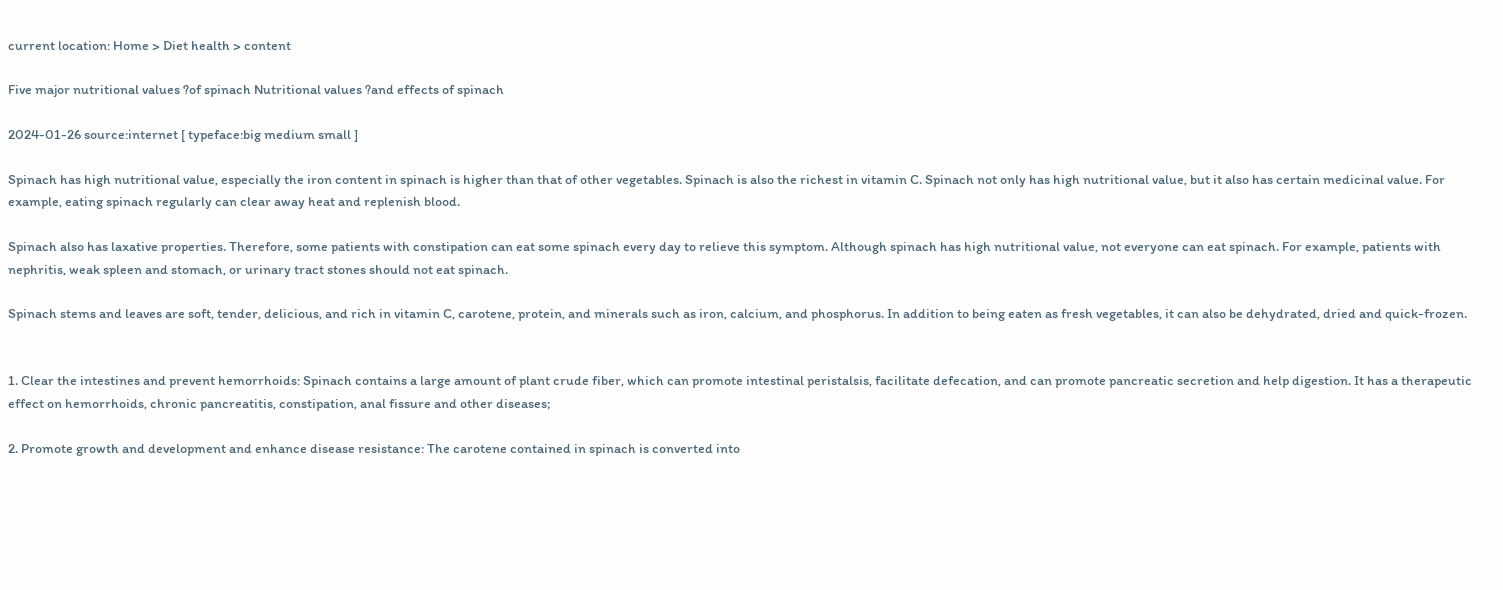current location: Home > Diet health > content

Five major nutritional values ?of spinach Nutritional values ?and effects of spinach

2024-01-26 source:internet [ typeface:big medium small ]

Spinach has high nutritional value, especially the iron content in spinach is higher than that of other vegetables. Spinach is also the richest in vitamin C. Spinach not only has high nutritional value, but it also has certain medicinal value. For example, eating spinach regularly can clear away heat and replenish blood.

Spinach also has laxative properties. Therefore, some patients with constipation can eat some spinach every day to relieve this symptom. Although spinach has high nutritional value, not everyone can eat spinach. For example, patients with nephritis, weak spleen and stomach, or urinary tract stones should not eat spinach.

Spinach stems and leaves are soft, tender, delicious, and rich in vitamin C, carotene, protein, and minerals such as iron, calcium, and phosphorus. In addition to being eaten as fresh vegetables, it can also be dehydrated, dried and quick-frozen.


1. Clear the intestines and prevent hemorrhoids: Spinach contains a large amount of plant crude fiber, which can promote intestinal peristalsis, facilitate defecation, and can promote pancreatic secretion and help digestion. It has a therapeutic effect on hemorrhoids, chronic pancreatitis, constipation, anal fissure and other diseases;

2. Promote growth and development and enhance disease resistance: The carotene contained in spinach is converted into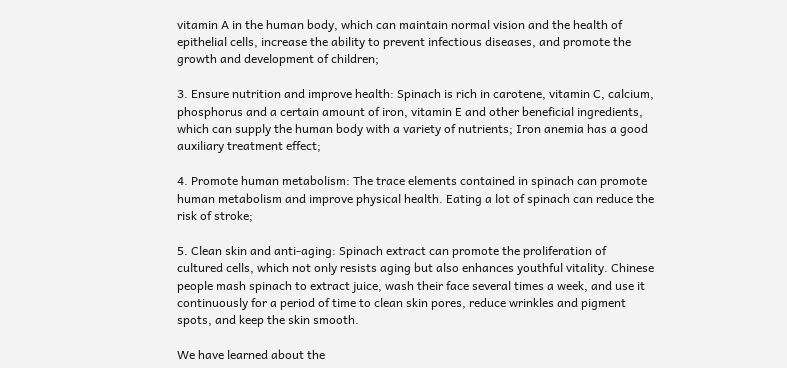vitamin A in the human body, which can maintain normal vision and the health of epithelial cells, increase the ability to prevent infectious diseases, and promote the growth and development of children;

3. Ensure nutrition and improve health: Spinach is rich in carotene, vitamin C, calcium, phosphorus and a certain amount of iron, vitamin E and other beneficial ingredients, which can supply the human body with a variety of nutrients; Iron anemia has a good auxiliary treatment effect;

4. Promote human metabolism: The trace elements contained in spinach can promote human metabolism and improve physical health. Eating a lot of spinach can reduce the risk of stroke;

5. Clean skin and anti-aging: Spinach extract can promote the proliferation of cultured cells, which not only resists aging but also enhances youthful vitality. Chinese people mash spinach to extract juice, wash their face several times a week, and use it continuously for a period of time to clean skin pores, reduce wrinkles and pigment spots, and keep the skin smooth.

We have learned about the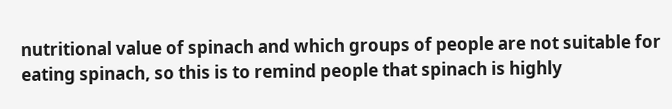nutritional value of spinach and which groups of people are not suitable for eating spinach, so this is to remind people that spinach is highly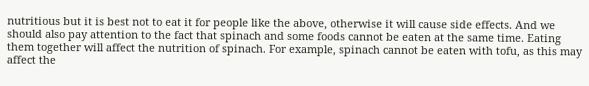nutritious but it is best not to eat it for people like the above, otherwise it will cause side effects. And we should also pay attention to the fact that spinach and some foods cannot be eaten at the same time. Eating them together will affect the nutrition of spinach. For example, spinach cannot be eaten with tofu, as this may affect the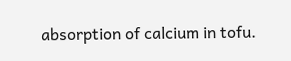absorption of calcium in tofu.